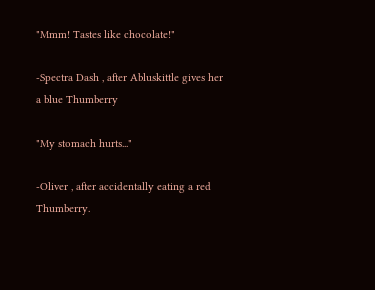"Mmm! Tastes like chocolate!"

-Spectra Dash , after Abluskittle gives her a blue Thumberry

"My stomach hurts..."

-Oliver , after accidentally eating a red Thumberry.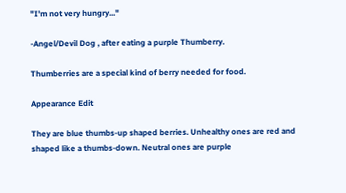"I'm not very hungry..."

-Angel/Devil Dog , after eating a purple Thumberry.

Thumberries are a special kind of berry needed for food.

Appearance Edit

They are blue thumbs-up shaped berries. Unhealthy ones are red and shaped like a thumbs-down. Neutral ones are purple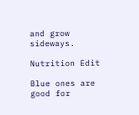and grow sideways.

Nutrition Edit

Blue ones are good for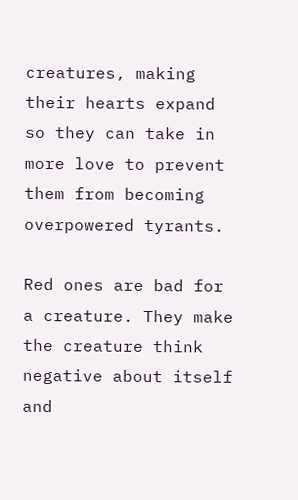creatures, making their hearts expand so they can take in more love to prevent them from becoming overpowered tyrants.

Red ones are bad for a creature. They make the creature think negative about itself and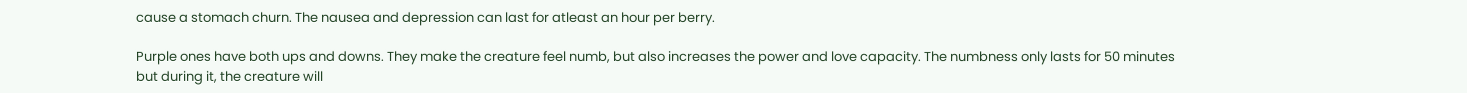cause a stomach churn. The nausea and depression can last for atleast an hour per berry.

Purple ones have both ups and downs. They make the creature feel numb, but also increases the power and love capacity. The numbness only lasts for 50 minutes but during it, the creature will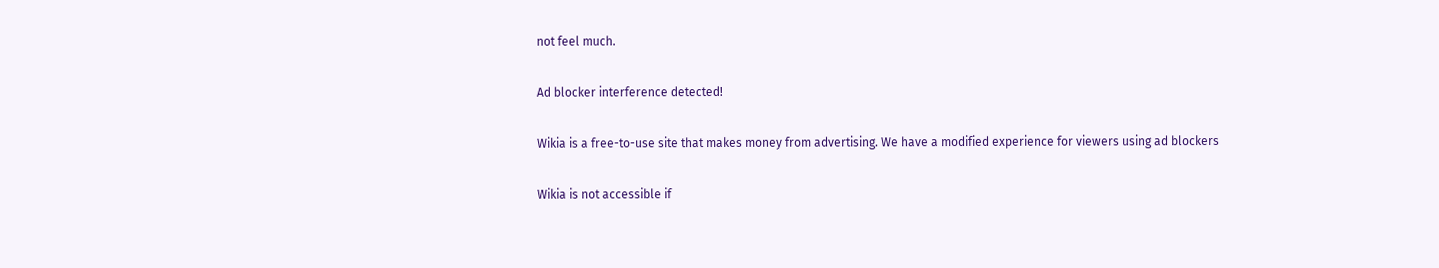not feel much.

Ad blocker interference detected!

Wikia is a free-to-use site that makes money from advertising. We have a modified experience for viewers using ad blockers

Wikia is not accessible if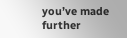you’ve made further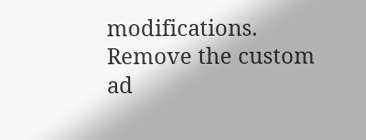modifications. Remove the custom ad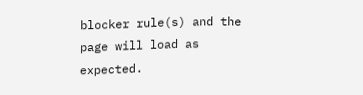blocker rule(s) and the page will load as expected.